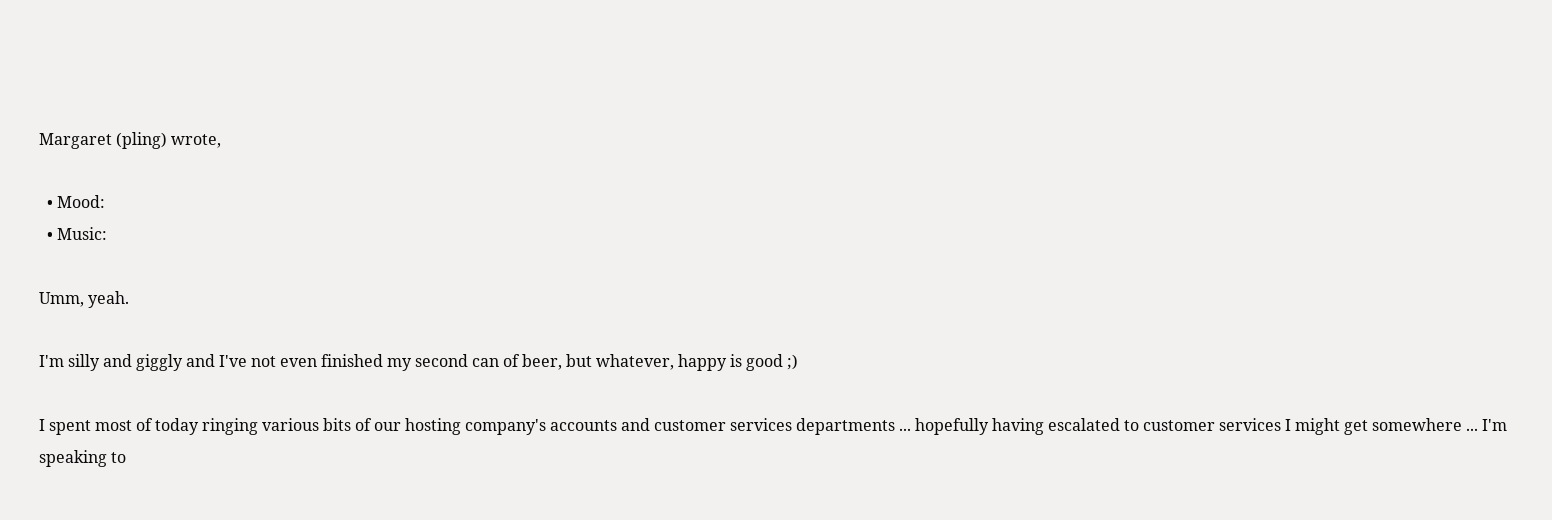Margaret (pling) wrote,

  • Mood:
  • Music:

Umm, yeah.

I'm silly and giggly and I've not even finished my second can of beer, but whatever, happy is good ;)

I spent most of today ringing various bits of our hosting company's accounts and customer services departments ... hopefully having escalated to customer services I might get somewhere ... I'm speaking to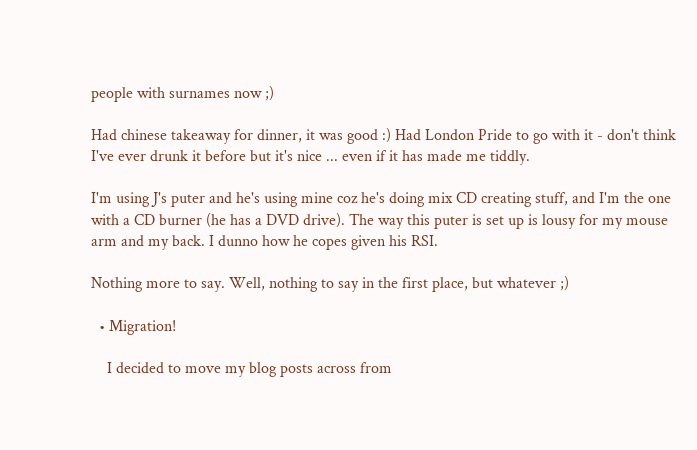people with surnames now ;)

Had chinese takeaway for dinner, it was good :) Had London Pride to go with it - don't think I've ever drunk it before but it's nice ... even if it has made me tiddly.

I'm using J's puter and he's using mine coz he's doing mix CD creating stuff, and I'm the one with a CD burner (he has a DVD drive). The way this puter is set up is lousy for my mouse arm and my back. I dunno how he copes given his RSI.

Nothing more to say. Well, nothing to say in the first place, but whatever ;)

  • Migration!

    I decided to move my blog posts across from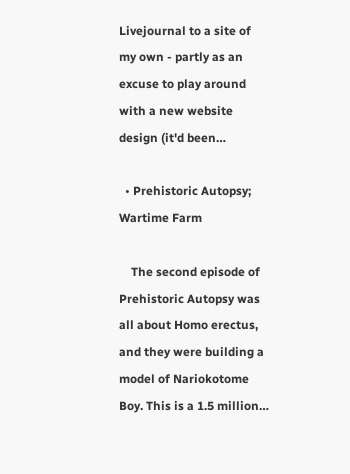Livejournal to a site of my own - partly as an excuse to play around with a new website design (it'd been…

  • Prehistoric Autopsy; Wartime Farm

    The second episode of Prehistoric Autopsy was all about Homo erectus, and they were building a model of Nariokotome Boy. This is a 1.5 million…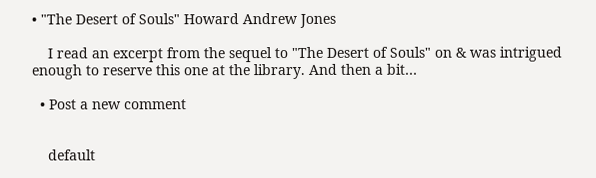• "The Desert of Souls" Howard Andrew Jones

    I read an excerpt from the sequel to "The Desert of Souls" on & was intrigued enough to reserve this one at the library. And then a bit…

  • Post a new comment


    default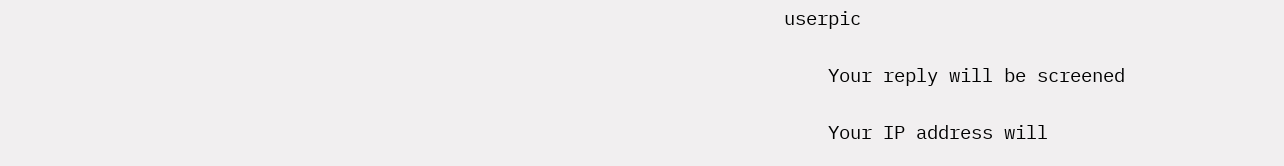userpic

    Your reply will be screened

    Your IP address will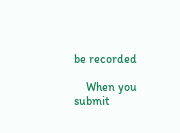be recorded

    When you submit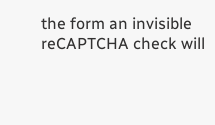the form an invisible reCAPTCHA check will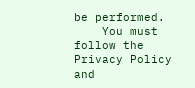be performed.
    You must follow the Privacy Policy and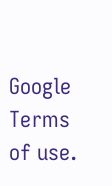Google Terms of use.